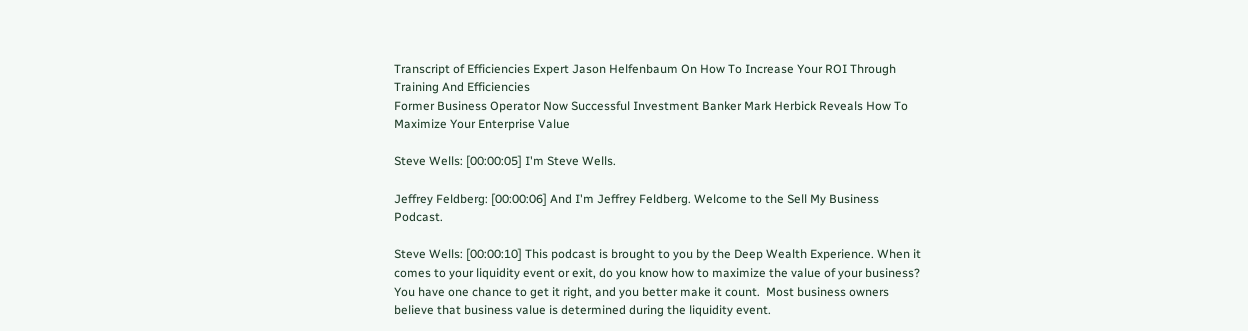Transcript of Efficiencies Expert Jason Helfenbaum On How To Increase Your ROI Through Training And Efficiencies
Former Business Operator Now Successful Investment Banker Mark Herbick Reveals How To Maximize Your Enterprise Value

Steve Wells: [00:00:05] I'm Steve Wells.

Jeffrey Feldberg: [00:00:06] And I'm Jeffrey Feldberg. Welcome to the Sell My Business Podcast.

Steve Wells: [00:00:10] This podcast is brought to you by the Deep Wealth Experience. When it comes to your liquidity event or exit, do you know how to maximize the value of your business? You have one chance to get it right, and you better make it count.  Most business owners believe that business value is determined during the liquidity event.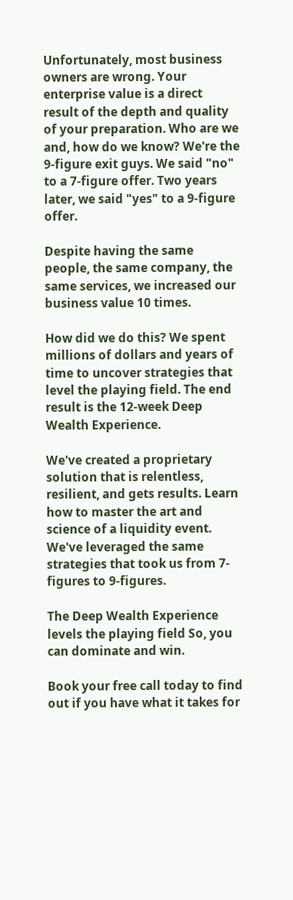Unfortunately, most business owners are wrong. Your enterprise value is a direct result of the depth and quality of your preparation. Who are we and, how do we know? We're the 9-figure exit guys. We said "no" to a 7-figure offer. Two years later, we said "yes" to a 9-figure offer.

Despite having the same people, the same company, the same services, we increased our business value 10 times.

How did we do this? We spent millions of dollars and years of time to uncover strategies that level the playing field. The end result is the 12-week Deep Wealth Experience.

We've created a proprietary solution that is relentless, resilient, and gets results. Learn how to master the art and science of a liquidity event. We've leveraged the same strategies that took us from 7-figures to 9-figures.

The Deep Wealth Experience levels the playing field So, you can dominate and win.

Book your free call today to find out if you have what it takes for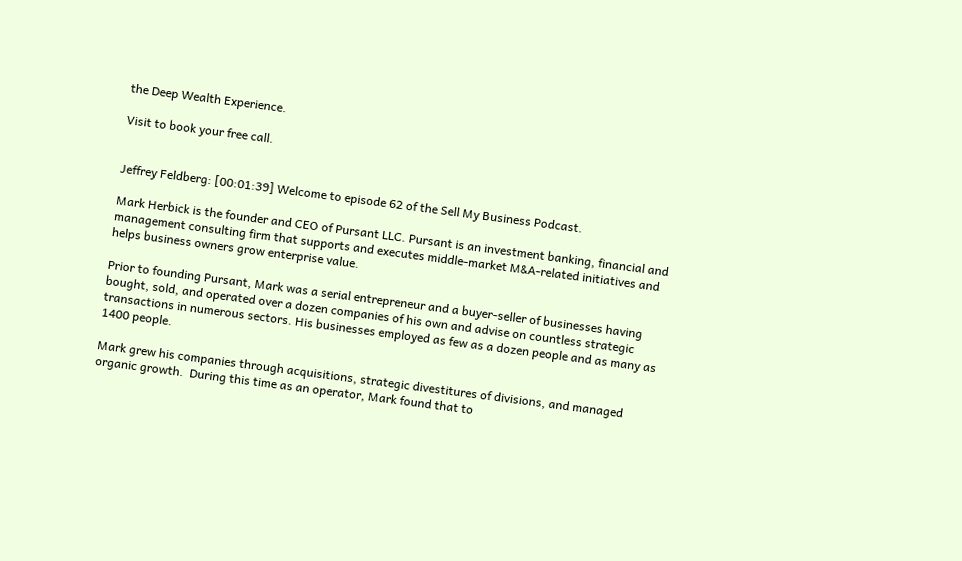the Deep Wealth Experience.

Visit to book your free call.


Jeffrey Feldberg: [00:01:39] Welcome to episode 62 of the Sell My Business Podcast.

Mark Herbick is the founder and CEO of Pursant LLC. Pursant is an investment banking, financial and management consulting firm that supports and executes middle-market M&A-related initiatives and helps business owners grow enterprise value.

Prior to founding Pursant, Mark was a serial entrepreneur and a buyer-seller of businesses having bought, sold, and operated over a dozen companies of his own and advise on countless strategic transactions in numerous sectors. His businesses employed as few as a dozen people and as many as 1400 people.

Mark grew his companies through acquisitions, strategic divestitures of divisions, and managed organic growth.  During this time as an operator, Mark found that to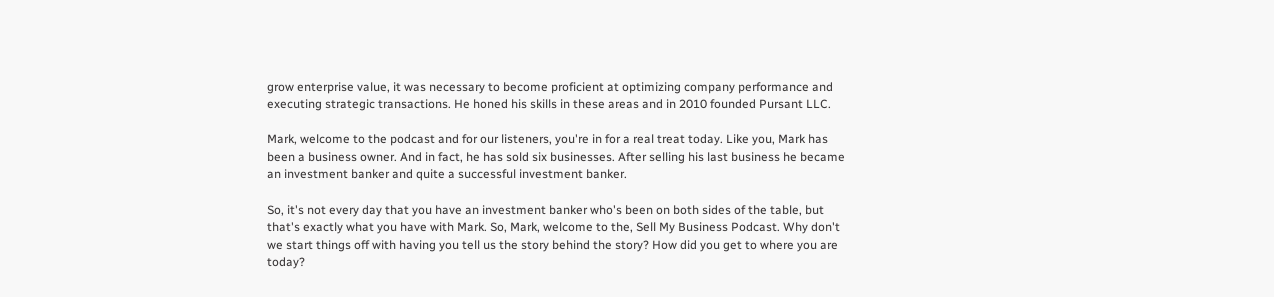grow enterprise value, it was necessary to become proficient at optimizing company performance and executing strategic transactions. He honed his skills in these areas and in 2010 founded Pursant LLC.

Mark, welcome to the podcast and for our listeners, you're in for a real treat today. Like you, Mark has been a business owner. And in fact, he has sold six businesses. After selling his last business he became an investment banker and quite a successful investment banker.

So, it's not every day that you have an investment banker who's been on both sides of the table, but that's exactly what you have with Mark. So, Mark, welcome to the, Sell My Business Podcast. Why don't we start things off with having you tell us the story behind the story? How did you get to where you are today?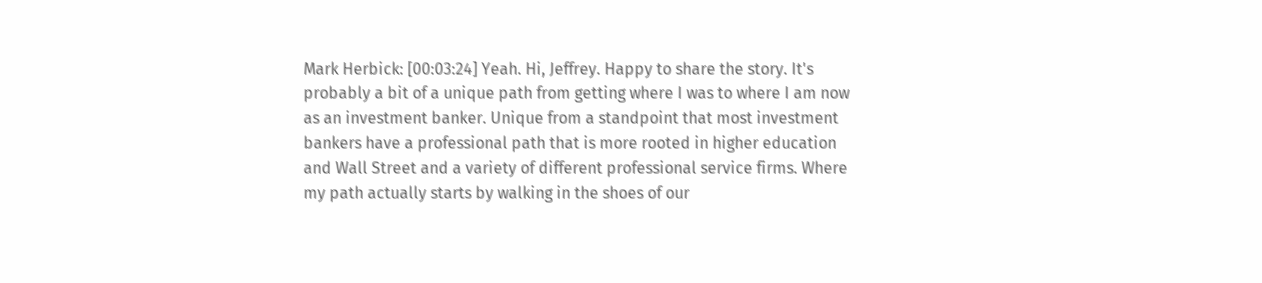Mark Herbick: [00:03:24] Yeah. Hi, Jeffrey. Happy to share the story. It's probably a bit of a unique path from getting where I was to where I am now as an investment banker. Unique from a standpoint that most investment bankers have a professional path that is more rooted in higher education and Wall Street and a variety of different professional service firms. Where my path actually starts by walking in the shoes of our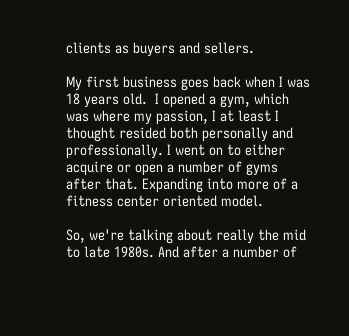clients as buyers and sellers.

My first business goes back when I was 18 years old.  I opened a gym, which was where my passion, I at least I thought resided both personally and professionally. I went on to either acquire or open a number of gyms after that. Expanding into more of a fitness center oriented model.

So, we're talking about really the mid to late 1980s. And after a number of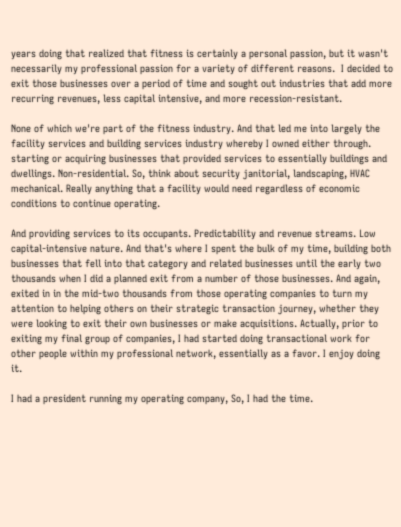years doing that realized that fitness is certainly a personal passion, but it wasn't necessarily my professional passion for a variety of different reasons.  I decided to exit those businesses over a period of time and sought out industries that add more recurring revenues, less capital intensive, and more recession-resistant.

None of which we're part of the fitness industry. And that led me into largely the facility services and building services industry whereby I owned either through. starting or acquiring businesses that provided services to essentially buildings and dwellings. Non-residential. So, think about security janitorial, landscaping, HVAC mechanical. Really anything that a facility would need regardless of economic conditions to continue operating.

And providing services to its occupants. Predictability and revenue streams. Low capital-intensive nature. And that's where I spent the bulk of my time, building both businesses that fell into that category and related businesses until the early two thousands when I did a planned exit from a number of those businesses. And again, exited in in the mid-two thousands from those operating companies to turn my attention to helping others on their strategic transaction journey, whether they were looking to exit their own businesses or make acquisitions. Actually, prior to exiting my final group of companies, I had started doing transactional work for other people within my professional network, essentially as a favor. I enjoy doing it.

I had a president running my operating company, So, I had the time.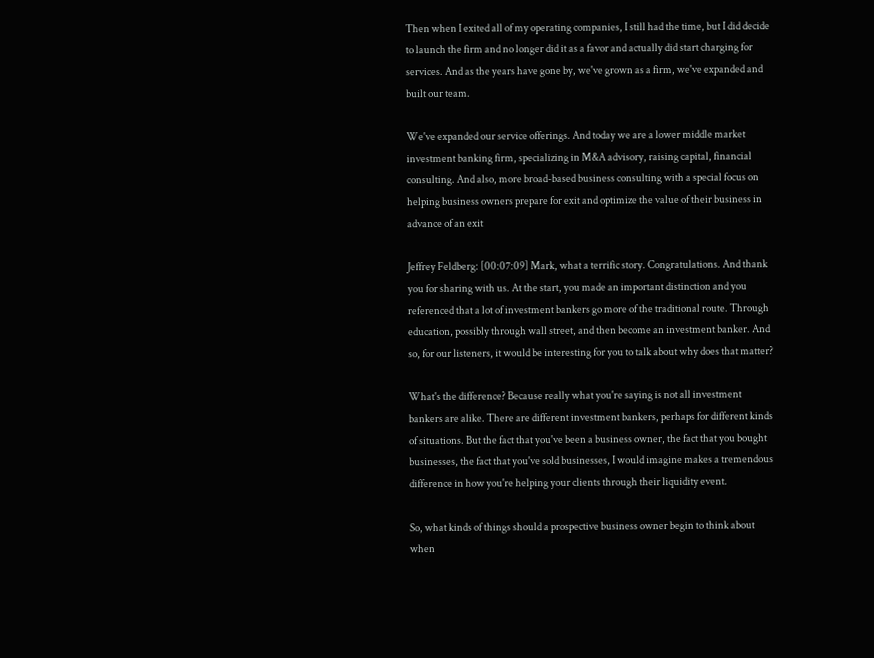Then when I exited all of my operating companies, I still had the time, but I did decide to launch the firm and no longer did it as a favor and actually did start charging for services. And as the years have gone by, we've grown as a firm, we've expanded and built our team.

We've expanded our service offerings. And today we are a lower middle market investment banking firm, specializing in M&A advisory, raising capital, financial consulting. And also, more broad-based business consulting with a special focus on helping business owners prepare for exit and optimize the value of their business in advance of an exit

Jeffrey Feldberg: [00:07:09] Mark, what a terrific story. Congratulations. And thank you for sharing with us. At the start, you made an important distinction and you referenced that a lot of investment bankers go more of the traditional route. Through education, possibly through wall street, and then become an investment banker. And so, for our listeners, it would be interesting for you to talk about why does that matter?

What's the difference? Because really what you're saying is not all investment bankers are alike. There are different investment bankers, perhaps for different kinds of situations. But the fact that you've been a business owner, the fact that you bought businesses, the fact that you've sold businesses, I would imagine makes a tremendous difference in how you're helping your clients through their liquidity event.

So, what kinds of things should a prospective business owner begin to think about when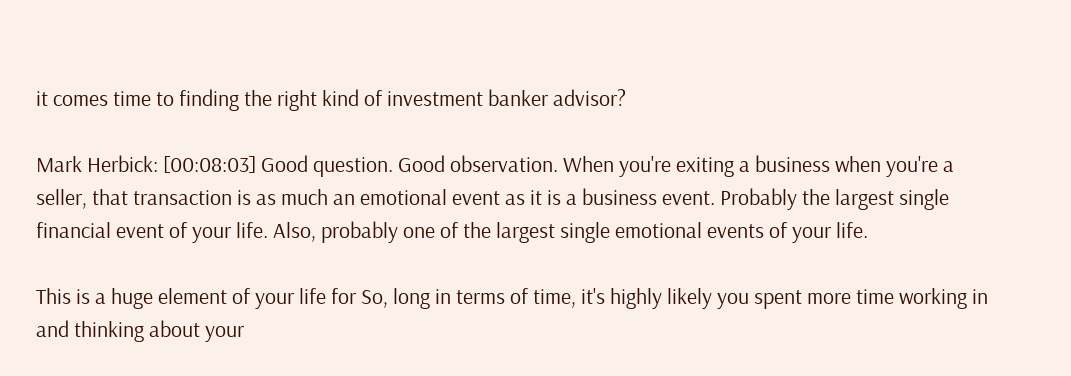it comes time to finding the right kind of investment banker advisor?

Mark Herbick: [00:08:03] Good question. Good observation. When you're exiting a business when you're a seller, that transaction is as much an emotional event as it is a business event. Probably the largest single financial event of your life. Also, probably one of the largest single emotional events of your life.

This is a huge element of your life for So, long in terms of time, it's highly likely you spent more time working in and thinking about your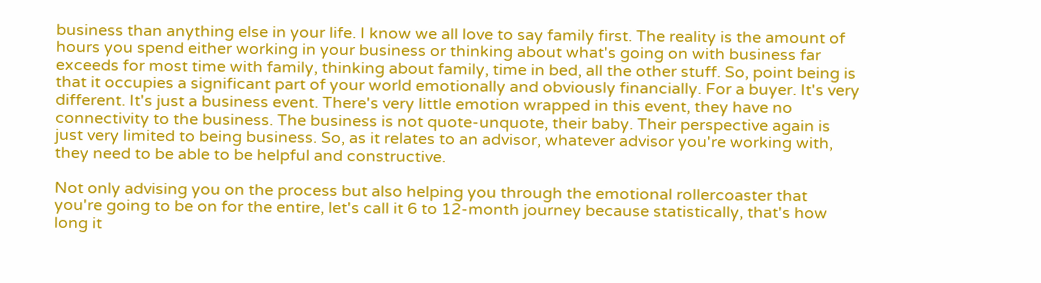business than anything else in your life. I know we all love to say family first. The reality is the amount of hours you spend either working in your business or thinking about what's going on with business far exceeds for most time with family, thinking about family, time in bed, all the other stuff. So, point being is that it occupies a significant part of your world emotionally and obviously financially. For a buyer. It's very different. It's just a business event. There's very little emotion wrapped in this event, they have no connectivity to the business. The business is not quote-unquote, their baby. Their perspective again is just very limited to being business. So, as it relates to an advisor, whatever advisor you're working with, they need to be able to be helpful and constructive.

Not only advising you on the process but also helping you through the emotional rollercoaster that you're going to be on for the entire, let's call it 6 to 12-month journey because statistically, that's how long it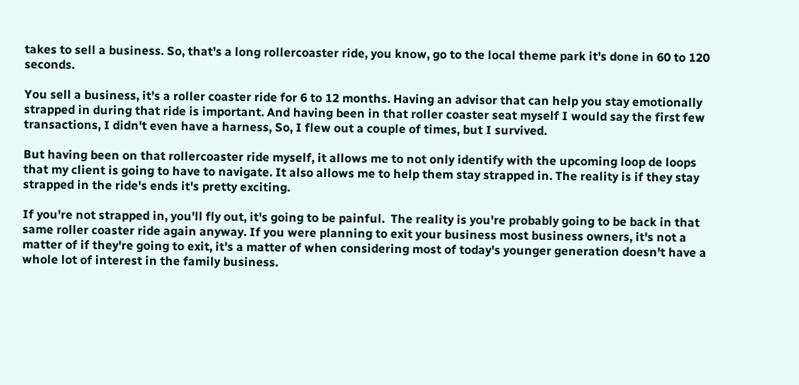takes to sell a business. So, that's a long rollercoaster ride, you know, go to the local theme park it's done in 60 to 120 seconds.

You sell a business, it's a roller coaster ride for 6 to 12 months. Having an advisor that can help you stay emotionally strapped in during that ride is important. And having been in that roller coaster seat myself I would say the first few transactions, I didn't even have a harness, So, I flew out a couple of times, but I survived.

But having been on that rollercoaster ride myself, it allows me to not only identify with the upcoming loop de loops that my client is going to have to navigate. It also allows me to help them stay strapped in. The reality is if they stay strapped in the ride's ends it's pretty exciting.

If you're not strapped in, you'll fly out, it's going to be painful.  The reality is you're probably going to be back in that same roller coaster ride again anyway. If you were planning to exit your business most business owners, it's not a matter of if they're going to exit, it's a matter of when considering most of today's younger generation doesn't have a whole lot of interest in the family business.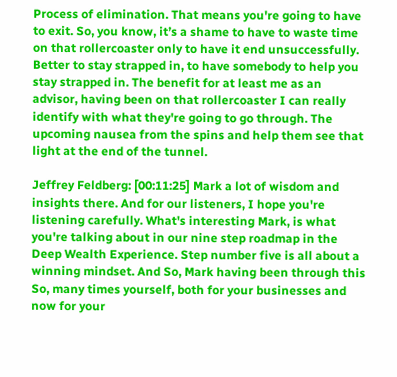Process of elimination. That means you're going to have to exit. So, you know, it’s a shame to have to waste time on that rollercoaster only to have it end unsuccessfully. Better to stay strapped in, to have somebody to help you stay strapped in. The benefit for at least me as an advisor, having been on that rollercoaster I can really identify with what they're going to go through. The upcoming nausea from the spins and help them see that light at the end of the tunnel.

Jeffrey Feldberg: [00:11:25] Mark a lot of wisdom and insights there. And for our listeners, I hope you're listening carefully. What's interesting Mark, is what you're talking about in our nine step roadmap in the Deep Wealth Experience. Step number five is all about a winning mindset. And So, Mark having been through this So, many times yourself, both for your businesses and now for your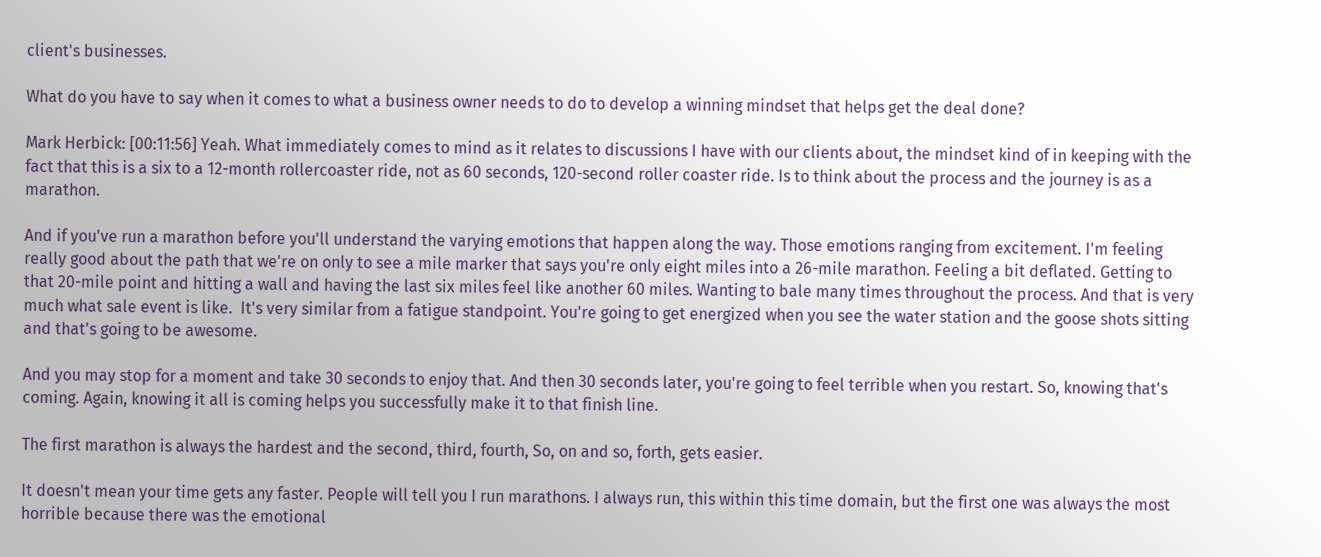client's businesses.

What do you have to say when it comes to what a business owner needs to do to develop a winning mindset that helps get the deal done?

Mark Herbick: [00:11:56] Yeah. What immediately comes to mind as it relates to discussions I have with our clients about, the mindset kind of in keeping with the fact that this is a six to a 12-month rollercoaster ride, not as 60 seconds, 120-second roller coaster ride. Is to think about the process and the journey is as a marathon.

And if you've run a marathon before you'll understand the varying emotions that happen along the way. Those emotions ranging from excitement. I'm feeling really good about the path that we're on only to see a mile marker that says you're only eight miles into a 26-mile marathon. Feeling a bit deflated. Getting to that 20-mile point and hitting a wall and having the last six miles feel like another 60 miles. Wanting to bale many times throughout the process. And that is very much what sale event is like.  It's very similar from a fatigue standpoint. You're going to get energized when you see the water station and the goose shots sitting and that's going to be awesome.

And you may stop for a moment and take 30 seconds to enjoy that. And then 30 seconds later, you're going to feel terrible when you restart. So, knowing that's coming. Again, knowing it all is coming helps you successfully make it to that finish line.

The first marathon is always the hardest and the second, third, fourth, So, on and so, forth, gets easier.

It doesn't mean your time gets any faster. People will tell you I run marathons. I always run, this within this time domain, but the first one was always the most horrible because there was the emotional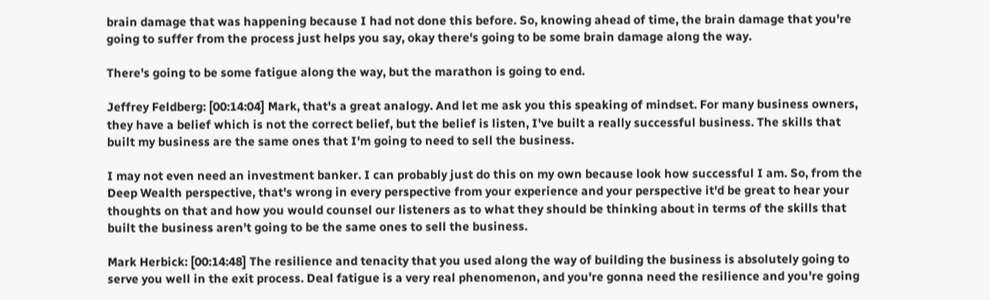brain damage that was happening because I had not done this before. So, knowing ahead of time, the brain damage that you're going to suffer from the process just helps you say, okay there's going to be some brain damage along the way.

There's going to be some fatigue along the way, but the marathon is going to end.

Jeffrey Feldberg: [00:14:04] Mark, that's a great analogy. And let me ask you this speaking of mindset. For many business owners, they have a belief which is not the correct belief, but the belief is listen, I've built a really successful business. The skills that built my business are the same ones that I'm going to need to sell the business.

I may not even need an investment banker. I can probably just do this on my own because look how successful I am. So, from the Deep Wealth perspective, that's wrong in every perspective from your experience and your perspective it'd be great to hear your thoughts on that and how you would counsel our listeners as to what they should be thinking about in terms of the skills that built the business aren't going to be the same ones to sell the business.

Mark Herbick: [00:14:48] The resilience and tenacity that you used along the way of building the business is absolutely going to serve you well in the exit process. Deal fatigue is a very real phenomenon, and you're gonna need the resilience and you're going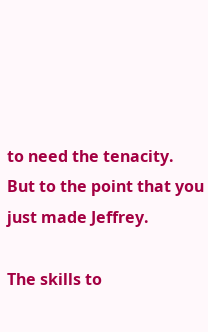to need the tenacity. But to the point that you just made Jeffrey.

The skills to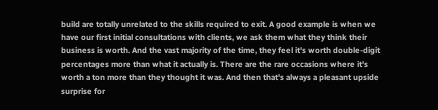build are totally unrelated to the skills required to exit. A good example is when we have our first initial consultations with clients, we ask them what they think their business is worth. And the vast majority of the time, they feel it's worth double-digit percentages more than what it actually is. There are the rare occasions where it's worth a ton more than they thought it was. And then that's always a pleasant upside surprise for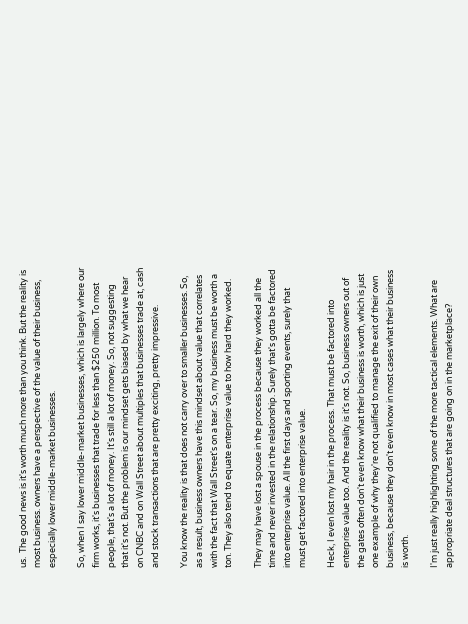us.  The good news is it's worth much more than you think. But the reality is most business. owners have a perspective of the value of their business, especially lower middle-market businesses.

So, when I say lower middle-market businesses, which is largely where our firm works, it's businesses that trade for less than $250 million. To most people, that's a lot of money. It's still a lot of money. So, not suggesting that it's not. But the problem is our mindset gets biased by what we hear on CNBC and on Wall Street about multiples that businesses trade at, cash and stock transactions that are pretty exciting, pretty impressive.

You know the reality is that does not carry over to smaller businesses. So, as a result, business owners have this mindset about value that correlates with the fact that Wall Street's on a tear. So, my business must be worth a ton. They also tend to equate enterprise value to how hard they worked.

They may have lost a spouse in the process because they worked all the time and never invested in the relationship. Surely that's gotta be factored into enterprise value. All the first days and sporting events, surely that must get factored into enterprise value.

Heck, I even lost my hair in the process. That must be factored into enterprise value too. And the reality is it's not. So, business owners out of the gates often don't even know what their business is worth, which is just one example of why they're not qualified to manage the exit of their own business, because they don't even know in most cases what their business is worth.

I'm just really highlighting some of the more tactical elements. What are appropriate deal structures that are going on in the marketplace?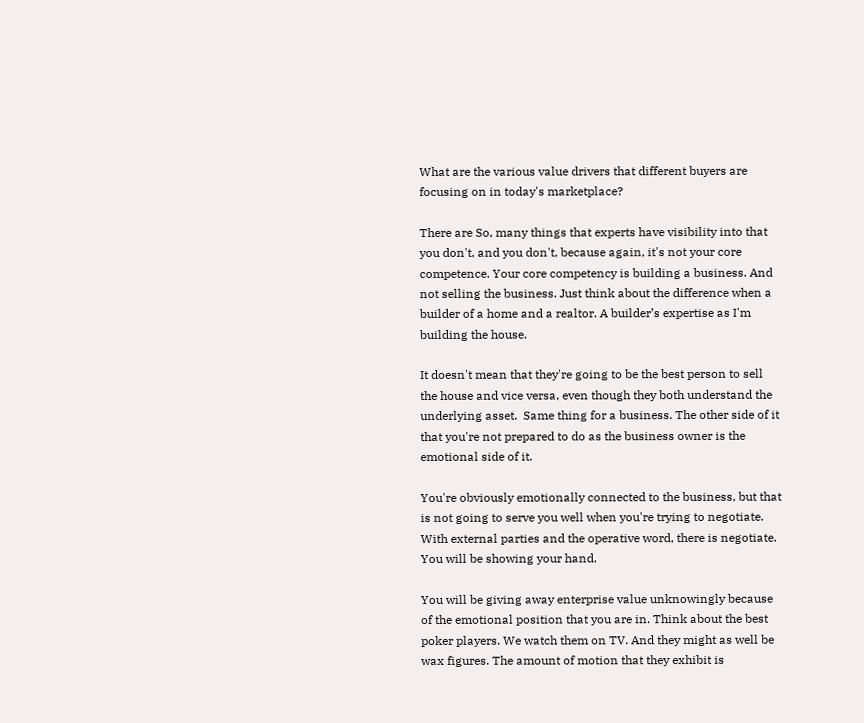What are the various value drivers that different buyers are focusing on in today's marketplace?

There are So, many things that experts have visibility into that you don't, and you don't, because again, it's not your core competence. Your core competency is building a business. And not selling the business. Just think about the difference when a builder of a home and a realtor. A builder’s expertise as I'm building the house.

It doesn't mean that they're going to be the best person to sell the house and vice versa, even though they both understand the underlying asset.  Same thing for a business. The other side of it that you're not prepared to do as the business owner is the emotional side of it.

You're obviously emotionally connected to the business, but that is not going to serve you well when you're trying to negotiate. With external parties and the operative word, there is negotiate. You will be showing your hand.

You will be giving away enterprise value unknowingly because of the emotional position that you are in. Think about the best poker players. We watch them on TV. And they might as well be wax figures. The amount of motion that they exhibit is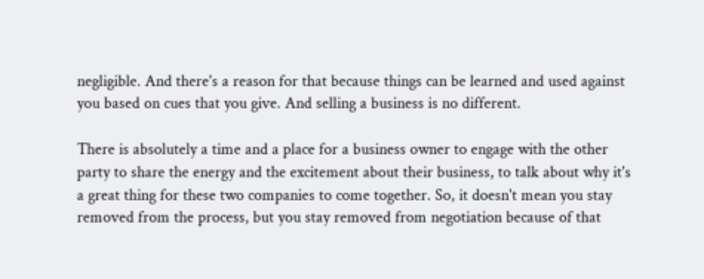negligible. And there's a reason for that because things can be learned and used against you based on cues that you give. And selling a business is no different.

There is absolutely a time and a place for a business owner to engage with the other party to share the energy and the excitement about their business, to talk about why it's a great thing for these two companies to come together. So, it doesn't mean you stay removed from the process, but you stay removed from negotiation because of that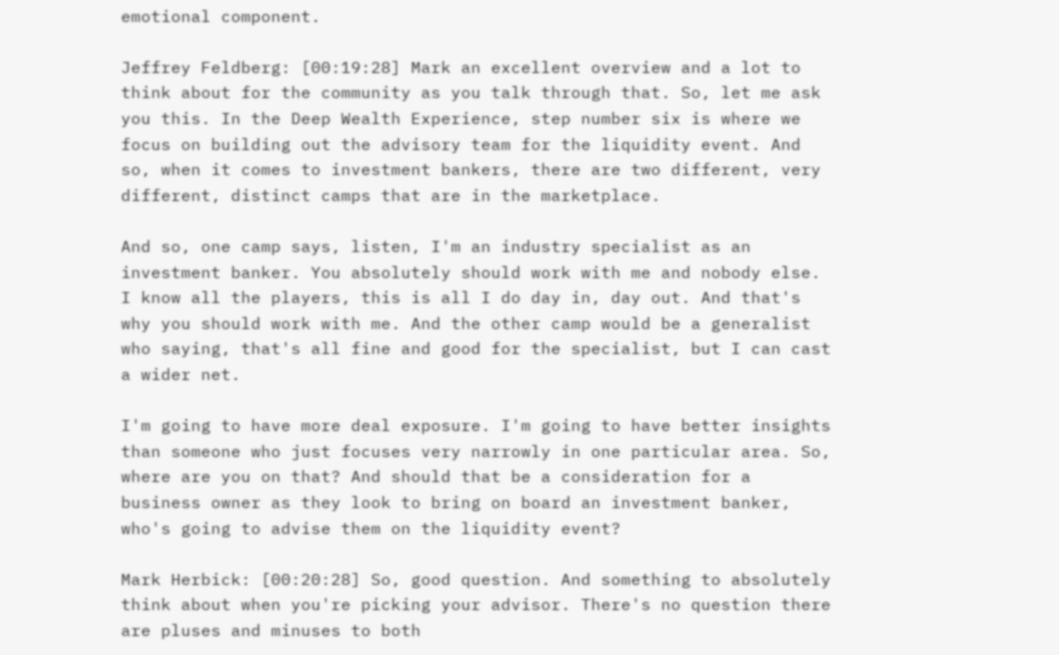emotional component.

Jeffrey Feldberg: [00:19:28] Mark an excellent overview and a lot to think about for the community as you talk through that. So, let me ask you this. In the Deep Wealth Experience, step number six is where we focus on building out the advisory team for the liquidity event. And so, when it comes to investment bankers, there are two different, very different, distinct camps that are in the marketplace.

And so, one camp says, listen, I'm an industry specialist as an investment banker. You absolutely should work with me and nobody else. I know all the players, this is all I do day in, day out. And that's why you should work with me. And the other camp would be a generalist who saying, that's all fine and good for the specialist, but I can cast a wider net.

I'm going to have more deal exposure. I'm going to have better insights than someone who just focuses very narrowly in one particular area. So, where are you on that? And should that be a consideration for a business owner as they look to bring on board an investment banker, who's going to advise them on the liquidity event?

Mark Herbick: [00:20:28] So, good question. And something to absolutely think about when you're picking your advisor. There's no question there are pluses and minuses to both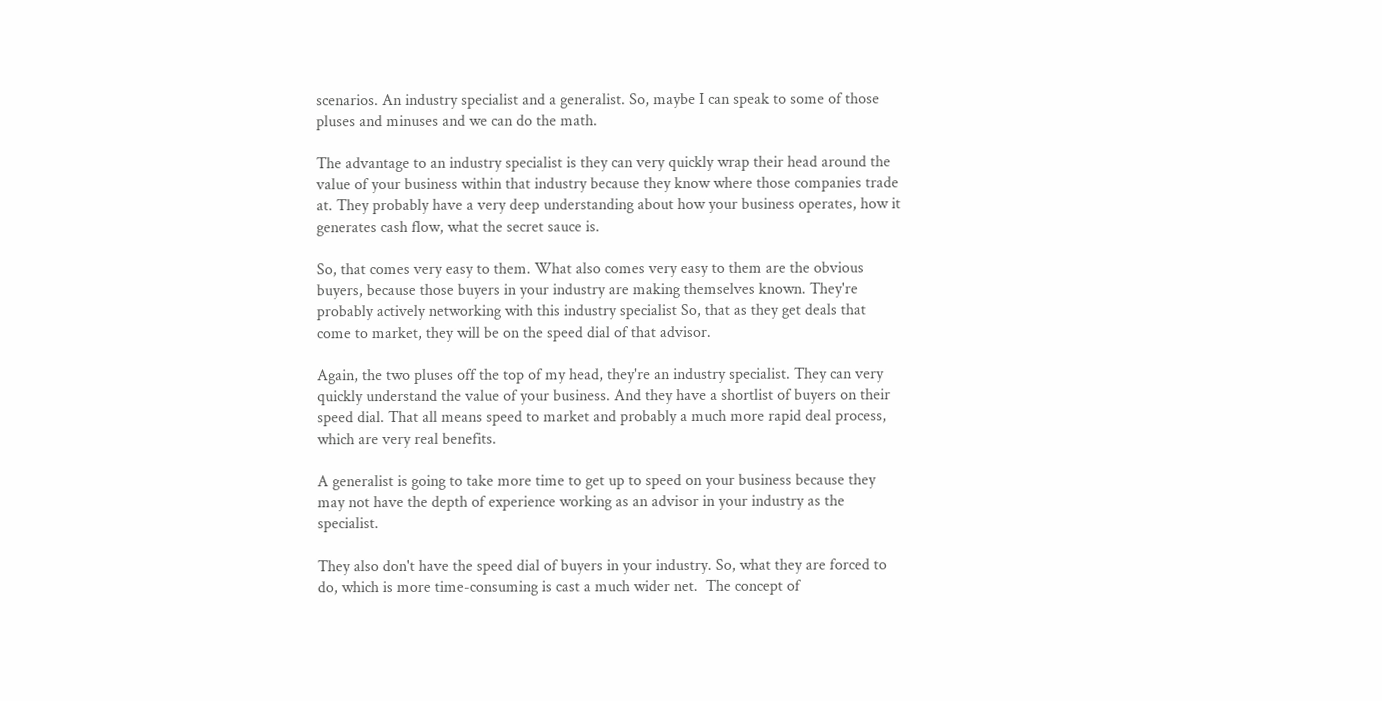scenarios. An industry specialist and a generalist. So, maybe I can speak to some of those pluses and minuses and we can do the math.

The advantage to an industry specialist is they can very quickly wrap their head around the value of your business within that industry because they know where those companies trade at. They probably have a very deep understanding about how your business operates, how it generates cash flow, what the secret sauce is.

So, that comes very easy to them. What also comes very easy to them are the obvious buyers, because those buyers in your industry are making themselves known. They're probably actively networking with this industry specialist So, that as they get deals that come to market, they will be on the speed dial of that advisor.

Again, the two pluses off the top of my head, they're an industry specialist. They can very quickly understand the value of your business. And they have a shortlist of buyers on their speed dial. That all means speed to market and probably a much more rapid deal process, which are very real benefits.

A generalist is going to take more time to get up to speed on your business because they may not have the depth of experience working as an advisor in your industry as the specialist.

They also don't have the speed dial of buyers in your industry. So, what they are forced to do, which is more time-consuming is cast a much wider net.  The concept of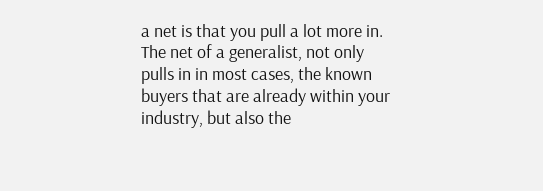a net is that you pull a lot more in. The net of a generalist, not only pulls in in most cases, the known buyers that are already within your industry, but also the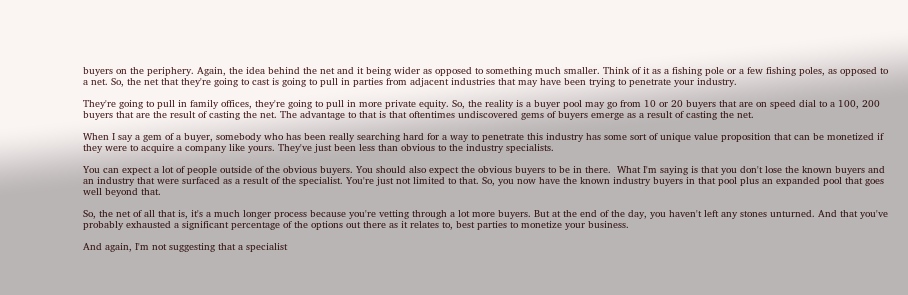buyers on the periphery. Again, the idea behind the net and it being wider as opposed to something much smaller. Think of it as a fishing pole or a few fishing poles, as opposed to a net. So, the net that they're going to cast is going to pull in parties from adjacent industries that may have been trying to penetrate your industry.

They're going to pull in family offices, they're going to pull in more private equity. So, the reality is a buyer pool may go from 10 or 20 buyers that are on speed dial to a 100, 200 buyers that are the result of casting the net. The advantage to that is that oftentimes undiscovered gems of buyers emerge as a result of casting the net.

When I say a gem of a buyer, somebody who has been really searching hard for a way to penetrate this industry has some sort of unique value proposition that can be monetized if they were to acquire a company like yours. They've just been less than obvious to the industry specialists.

You can expect a lot of people outside of the obvious buyers. You should also expect the obvious buyers to be in there.  What I'm saying is that you don't lose the known buyers and an industry that were surfaced as a result of the specialist. You're just not limited to that. So, you now have the known industry buyers in that pool plus an expanded pool that goes well beyond that.

So, the net of all that is, it's a much longer process because you're vetting through a lot more buyers. But at the end of the day, you haven't left any stones unturned. And that you've probably exhausted a significant percentage of the options out there as it relates to, best parties to monetize your business.

And again, I'm not suggesting that a specialist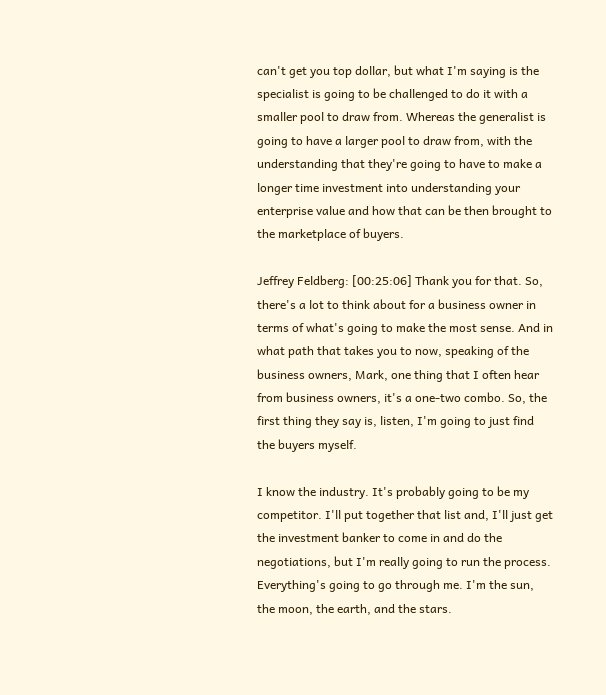can't get you top dollar, but what I'm saying is the specialist is going to be challenged to do it with a smaller pool to draw from. Whereas the generalist is going to have a larger pool to draw from, with the understanding that they're going to have to make a longer time investment into understanding your enterprise value and how that can be then brought to the marketplace of buyers.

Jeffrey Feldberg: [00:25:06] Thank you for that. So, there's a lot to think about for a business owner in terms of what's going to make the most sense. And in what path that takes you to now, speaking of the business owners, Mark, one thing that I often hear from business owners, it's a one-two combo. So, the first thing they say is, listen, I'm going to just find the buyers myself.

I know the industry. It's probably going to be my competitor. I'll put together that list and, I'll just get the investment banker to come in and do the negotiations, but I'm really going to run the process. Everything's going to go through me. I'm the sun, the moon, the earth, and the stars.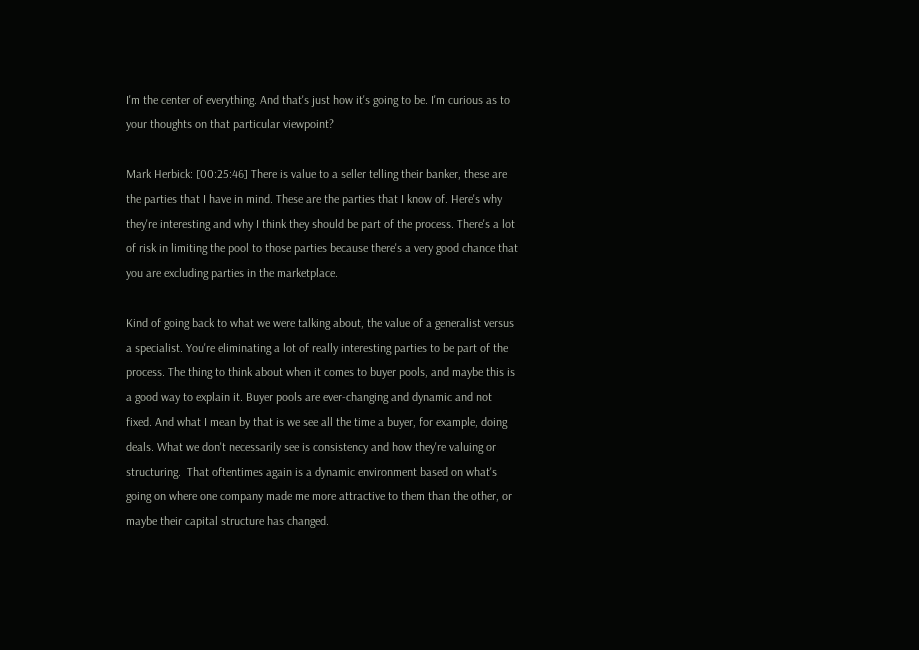I'm the center of everything. And that's just how it's going to be. I'm curious as to your thoughts on that particular viewpoint?

Mark Herbick: [00:25:46] There is value to a seller telling their banker, these are the parties that I have in mind. These are the parties that I know of. Here's why they're interesting and why I think they should be part of the process. There's a lot of risk in limiting the pool to those parties because there's a very good chance that you are excluding parties in the marketplace.

Kind of going back to what we were talking about, the value of a generalist versus a specialist. You're eliminating a lot of really interesting parties to be part of the process. The thing to think about when it comes to buyer pools, and maybe this is a good way to explain it. Buyer pools are ever-changing and dynamic and not fixed. And what I mean by that is we see all the time a buyer, for example, doing deals. What we don't necessarily see is consistency and how they're valuing or structuring.  That oftentimes again is a dynamic environment based on what's going on where one company made me more attractive to them than the other, or maybe their capital structure has changed.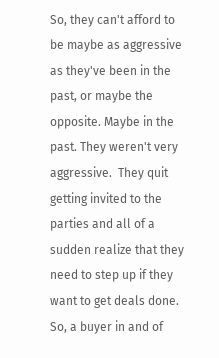So, they can't afford to be maybe as aggressive as they've been in the past, or maybe the opposite. Maybe in the past. They weren't very aggressive.  They quit getting invited to the parties and all of a sudden realize that they need to step up if they want to get deals done. So, a buyer in and of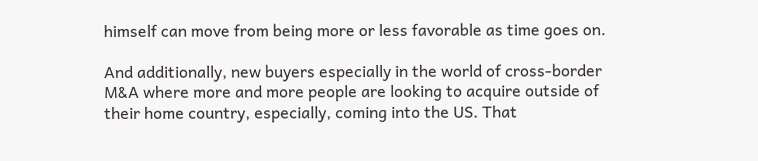himself can move from being more or less favorable as time goes on.

And additionally, new buyers especially in the world of cross-border M&A where more and more people are looking to acquire outside of their home country, especially, coming into the US. That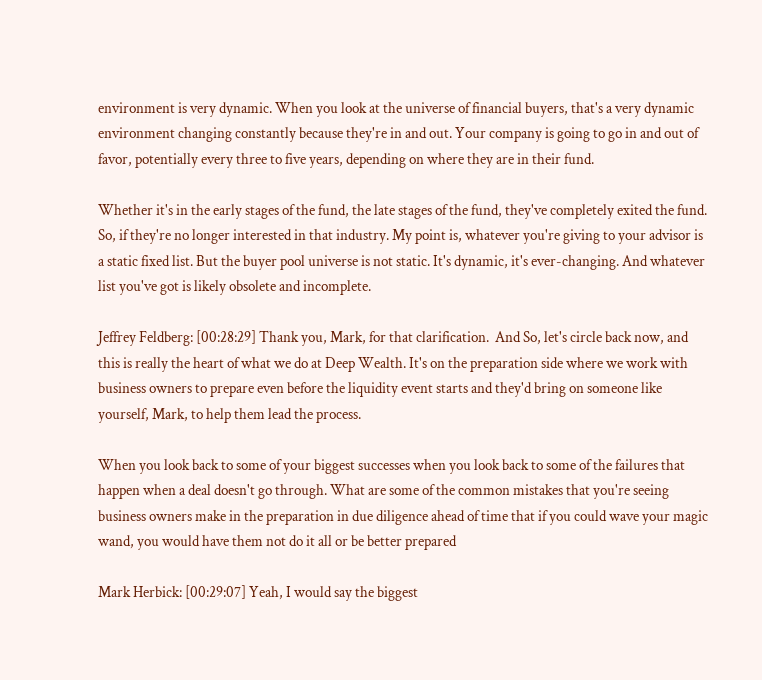environment is very dynamic. When you look at the universe of financial buyers, that's a very dynamic environment changing constantly because they're in and out. Your company is going to go in and out of favor, potentially every three to five years, depending on where they are in their fund.

Whether it's in the early stages of the fund, the late stages of the fund, they've completely exited the fund. So, if they're no longer interested in that industry. My point is, whatever you're giving to your advisor is a static fixed list. But the buyer pool universe is not static. It's dynamic, it's ever-changing. And whatever list you've got is likely obsolete and incomplete.

Jeffrey Feldberg: [00:28:29] Thank you, Mark, for that clarification.  And So, let's circle back now, and this is really the heart of what we do at Deep Wealth. It's on the preparation side where we work with business owners to prepare even before the liquidity event starts and they'd bring on someone like yourself, Mark, to help them lead the process.

When you look back to some of your biggest successes when you look back to some of the failures that happen when a deal doesn't go through. What are some of the common mistakes that you're seeing business owners make in the preparation in due diligence ahead of time that if you could wave your magic wand, you would have them not do it all or be better prepared

Mark Herbick: [00:29:07] Yeah, I would say the biggest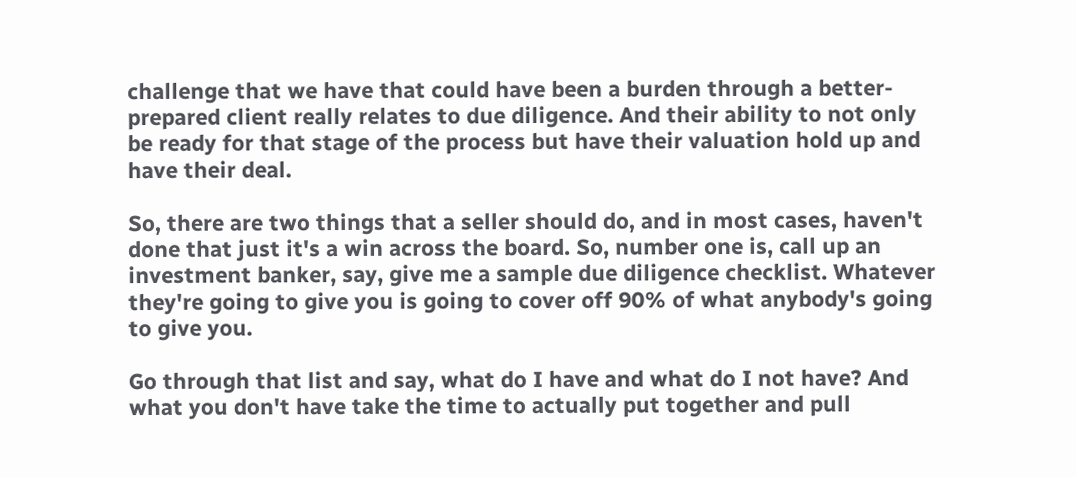challenge that we have that could have been a burden through a better-prepared client really relates to due diligence. And their ability to not only be ready for that stage of the process but have their valuation hold up and have their deal.

So, there are two things that a seller should do, and in most cases, haven't done that just it's a win across the board. So, number one is, call up an investment banker, say, give me a sample due diligence checklist. Whatever they're going to give you is going to cover off 90% of what anybody's going to give you.

Go through that list and say, what do I have and what do I not have? And what you don't have take the time to actually put together and pull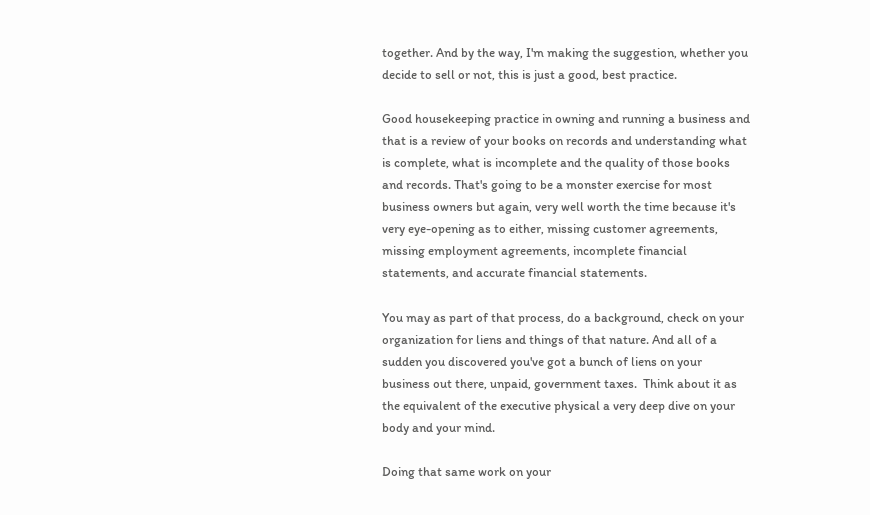together. And by the way, I'm making the suggestion, whether you decide to sell or not, this is just a good, best practice.

Good housekeeping practice in owning and running a business and that is a review of your books on records and understanding what is complete, what is incomplete and the quality of those books and records. That's going to be a monster exercise for most business owners but again, very well worth the time because it's very eye-opening as to either, missing customer agreements, missing employment agreements, incomplete financial statements, and accurate financial statements.

You may as part of that process, do a background, check on your organization for liens and things of that nature. And all of a sudden you discovered you've got a bunch of liens on your business out there, unpaid, government taxes.  Think about it as the equivalent of the executive physical a very deep dive on your body and your mind.

Doing that same work on your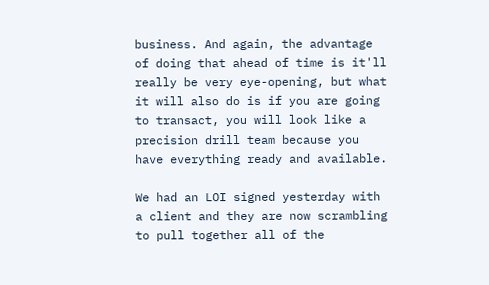business. And again, the advantage of doing that ahead of time is it'll really be very eye-opening, but what it will also do is if you are going to transact, you will look like a precision drill team because you have everything ready and available.

We had an LOI signed yesterday with a client and they are now scrambling to pull together all of the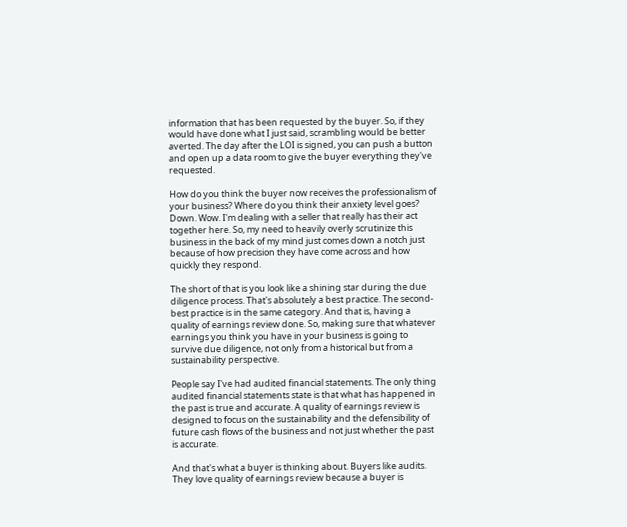information that has been requested by the buyer. So, if they would have done what I just said, scrambling would be better averted. The day after the LOI is signed, you can push a button and open up a data room to give the buyer everything they've requested.

How do you think the buyer now receives the professionalism of your business? Where do you think their anxiety level goes? Down. Wow. I'm dealing with a seller that really has their act together here. So, my need to heavily overly scrutinize this business in the back of my mind just comes down a notch just because of how precision they have come across and how quickly they respond.

The short of that is you look like a shining star during the due diligence process. That's absolutely a best practice. The second-best practice is in the same category. And that is, having a quality of earnings review done. So, making sure that whatever earnings you think you have in your business is going to survive due diligence, not only from a historical but from a sustainability perspective.

People say I've had audited financial statements. The only thing audited financial statements state is that what has happened in the past is true and accurate. A quality of earnings review is designed to focus on the sustainability and the defensibility of future cash flows of the business and not just whether the past is accurate.

And that's what a buyer is thinking about. Buyers like audits. They love quality of earnings review because a buyer is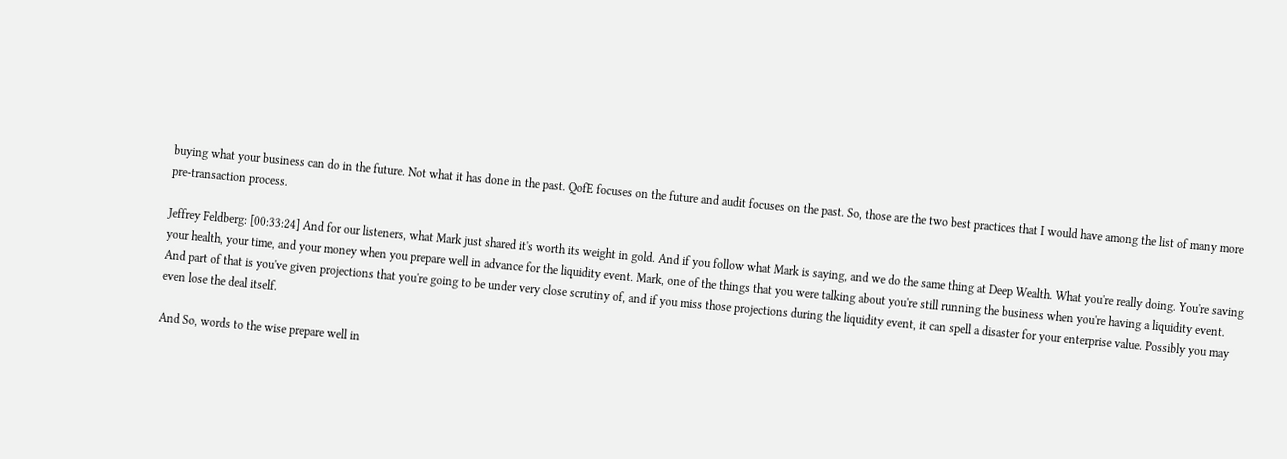buying what your business can do in the future. Not what it has done in the past. QofE focuses on the future and audit focuses on the past. So, those are the two best practices that I would have among the list of many more pre-transaction process.

Jeffrey Feldberg: [00:33:24] And for our listeners, what Mark just shared it's worth its weight in gold. And if you follow what Mark is saying, and we do the same thing at Deep Wealth. What you're really doing. You're saving your health, your time, and your money when you prepare well in advance for the liquidity event. Mark, one of the things that you were talking about you're still running the business when you're having a liquidity event. And part of that is you've given projections that you're going to be under very close scrutiny of, and if you miss those projections during the liquidity event, it can spell a disaster for your enterprise value. Possibly you may even lose the deal itself.

And So, words to the wise prepare well in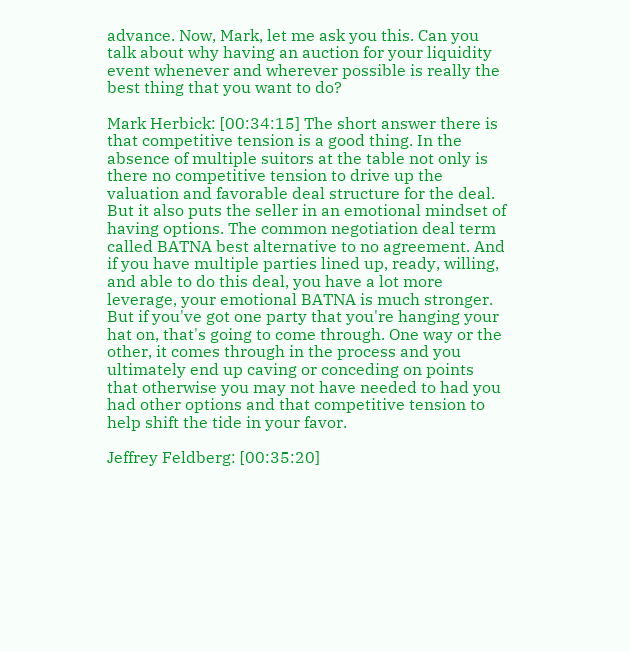advance. Now, Mark, let me ask you this. Can you talk about why having an auction for your liquidity event whenever and wherever possible is really the best thing that you want to do?

Mark Herbick: [00:34:15] The short answer there is that competitive tension is a good thing. In the absence of multiple suitors at the table not only is there no competitive tension to drive up the valuation and favorable deal structure for the deal. But it also puts the seller in an emotional mindset of having options. The common negotiation deal term called BATNA best alternative to no agreement. And if you have multiple parties lined up, ready, willing, and able to do this deal, you have a lot more leverage, your emotional BATNA is much stronger. But if you've got one party that you're hanging your hat on, that's going to come through. One way or the other, it comes through in the process and you ultimately end up caving or conceding on points that otherwise you may not have needed to had you had other options and that competitive tension to help shift the tide in your favor.

Jeffrey Feldberg: [00:35:20]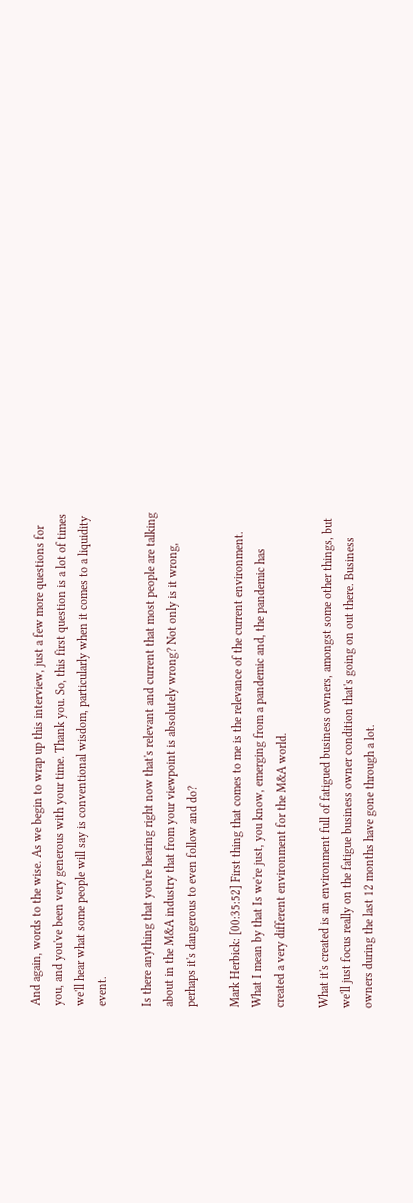And again, words to the wise. As we begin to wrap up this interview, just a few more questions for you, and you've been very generous with your time. Thank you. So, this first question is a lot of times we'll hear what some people will say is conventional wisdom, particularly when it comes to a liquidity event.

Is there anything that you're hearing right now that's relevant and current that most people are talking about in the M&A industry that from your viewpoint is absolutely wrong? Not only is it wrong, perhaps it's dangerous to even follow and do?

Mark Herbick: [00:35:52] First thing that comes to me is the relevance of the current environment. What I mean by that Is we're just, you know, emerging from a pandemic and, the pandemic has created a very different environment for the M&A world.

What it's created is an environment full of fatigued business owners, amongst some other things, but we'll just focus really on the fatigue business owner condition that's going on out there. Business owners during the last 12 months have gone through a lot.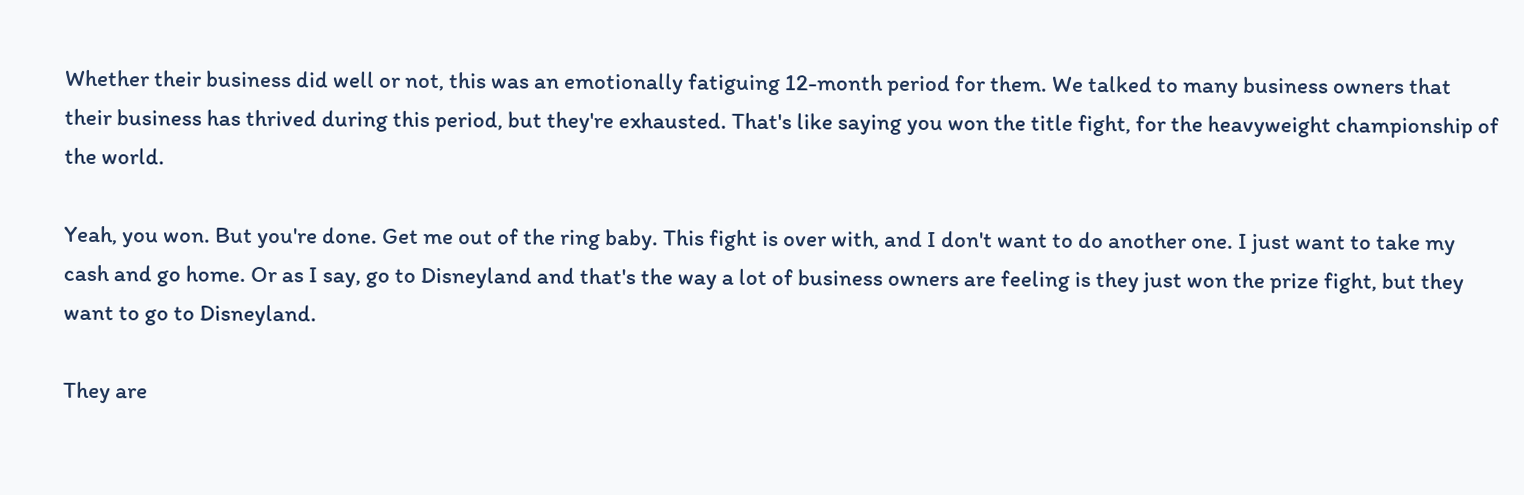Whether their business did well or not, this was an emotionally fatiguing 12-month period for them. We talked to many business owners that their business has thrived during this period, but they're exhausted. That's like saying you won the title fight, for the heavyweight championship of the world.

Yeah, you won. But you're done. Get me out of the ring baby. This fight is over with, and I don't want to do another one. I just want to take my cash and go home. Or as I say, go to Disneyland and that's the way a lot of business owners are feeling is they just won the prize fight, but they want to go to Disneyland.

They are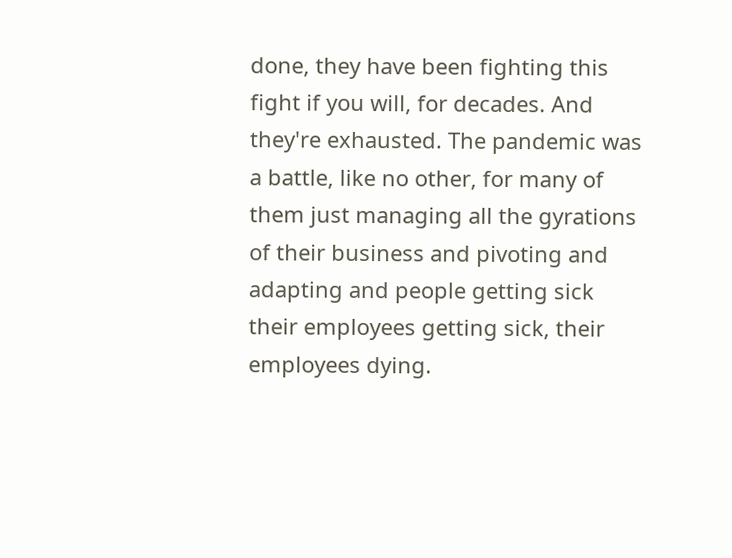done, they have been fighting this fight if you will, for decades. And they're exhausted. The pandemic was a battle, like no other, for many of them just managing all the gyrations of their business and pivoting and adapting and people getting sick their employees getting sick, their employees dying.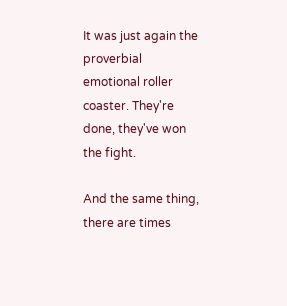It was just again the proverbial emotional roller coaster. They're done, they've won the fight.

And the same thing, there are times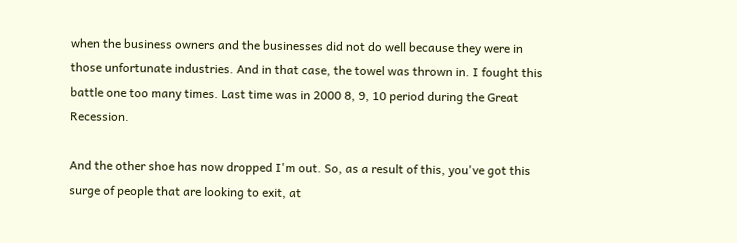when the business owners and the businesses did not do well because they were in those unfortunate industries. And in that case, the towel was thrown in. I fought this battle one too many times. Last time was in 2000 8, 9, 10 period during the Great Recession.

And the other shoe has now dropped I'm out. So, as a result of this, you've got this surge of people that are looking to exit, at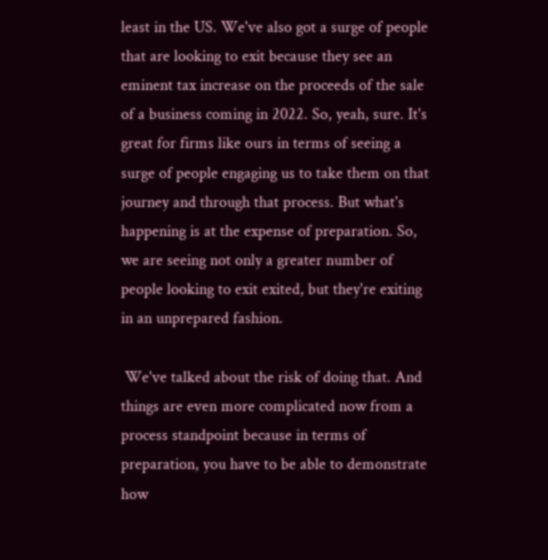least in the US. We've also got a surge of people that are looking to exit because they see an eminent tax increase on the proceeds of the sale of a business coming in 2022. So, yeah, sure. It's great for firms like ours in terms of seeing a surge of people engaging us to take them on that journey and through that process. But what's happening is at the expense of preparation. So, we are seeing not only a greater number of people looking to exit exited, but they're exiting in an unprepared fashion.

 We've talked about the risk of doing that. And things are even more complicated now from a process standpoint because in terms of preparation, you have to be able to demonstrate how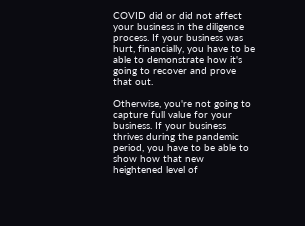COVID did or did not affect your business in the diligence process. If your business was hurt, financially, you have to be able to demonstrate how it's going to recover and prove that out.

Otherwise, you're not going to capture full value for your business. If your business thrives during the pandemic period, you have to be able to show how that new heightened level of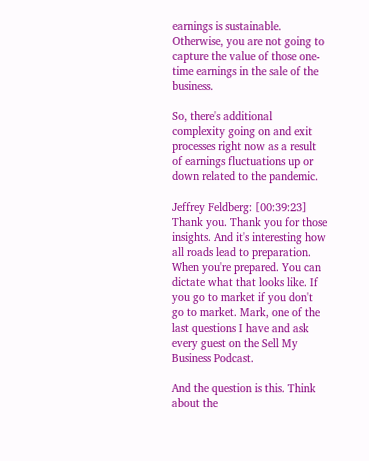earnings is sustainable. Otherwise, you are not going to capture the value of those one-time earnings in the sale of the business.

So, there's additional complexity going on and exit processes right now as a result of earnings fluctuations up or down related to the pandemic.

Jeffrey Feldberg: [00:39:23] Thank you. Thank you for those insights. And it's interesting how all roads lead to preparation. When you're prepared. You can dictate what that looks like. If you go to market if you don't go to market. Mark, one of the last questions I have and ask every guest on the Sell My Business Podcast.

And the question is this. Think about the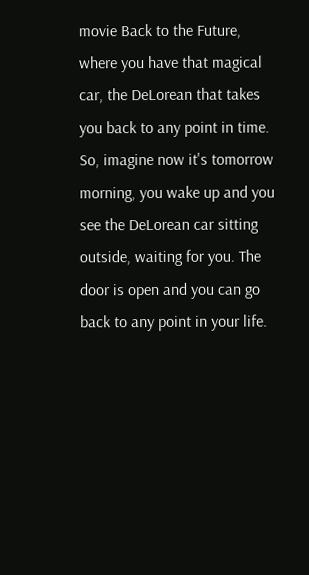movie Back to the Future, where you have that magical car, the DeLorean that takes you back to any point in time. So, imagine now it's tomorrow morning, you wake up and you see the DeLorean car sitting outside, waiting for you. The door is open and you can go back to any point in your life.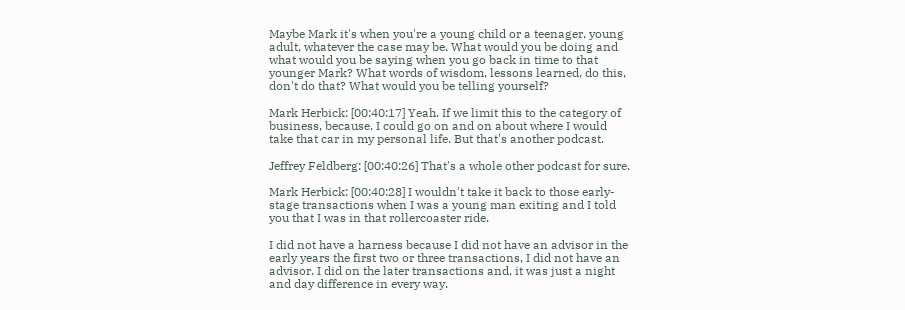Maybe Mark it's when you're a young child or a teenager, young adult, whatever the case may be. What would you be doing and what would you be saying when you go back in time to that younger Mark? What words of wisdom, lessons learned, do this, don't do that? What would you be telling yourself?

Mark Herbick: [00:40:17] Yeah. If we limit this to the category of business, because. I could go on and on about where I would take that car in my personal life. But that's another podcast.

Jeffrey Feldberg: [00:40:26] That's a whole other podcast for sure.

Mark Herbick: [00:40:28] I wouldn't take it back to those early-stage transactions when I was a young man exiting and I told you that I was in that rollercoaster ride.

I did not have a harness because I did not have an advisor in the early years the first two or three transactions, I did not have an advisor. I did on the later transactions and, it was just a night and day difference in every way.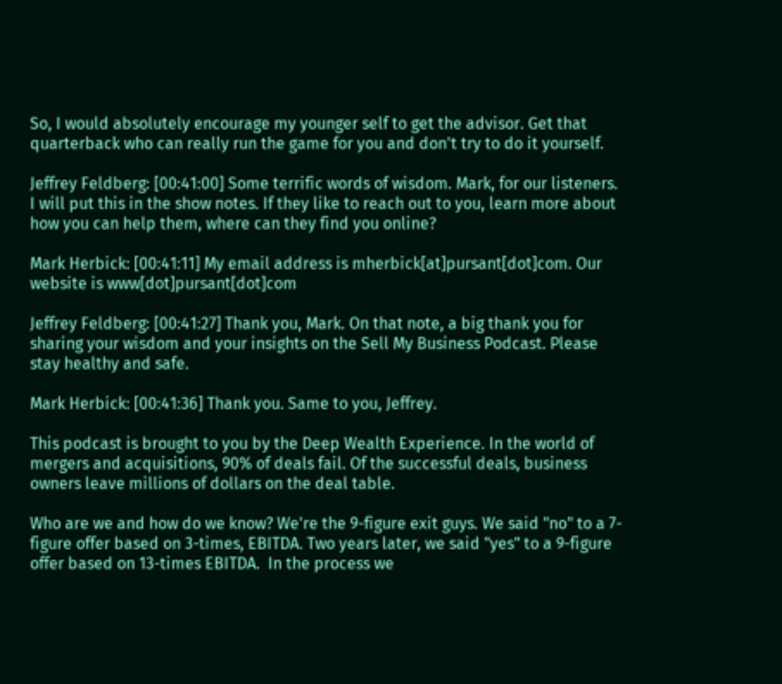So, I would absolutely encourage my younger self to get the advisor. Get that quarterback who can really run the game for you and don't try to do it yourself.

Jeffrey Feldberg: [00:41:00] Some terrific words of wisdom. Mark, for our listeners. I will put this in the show notes. If they like to reach out to you, learn more about how you can help them, where can they find you online?

Mark Herbick: [00:41:11] My email address is mherbick[at]pursant[dot]com. Our website is www[dot]pursant[dot]com

Jeffrey Feldberg: [00:41:27] Thank you, Mark. On that note, a big thank you for sharing your wisdom and your insights on the Sell My Business Podcast. Please stay healthy and safe.

Mark Herbick: [00:41:36] Thank you. Same to you, Jeffrey.

This podcast is brought to you by the Deep Wealth Experience. In the world of mergers and acquisitions, 90% of deals fail. Of the successful deals, business owners leave millions of dollars on the deal table.

Who are we and how do we know? We're the 9-figure exit guys. We said "no" to a 7-figure offer based on 3-times, EBITDA. Two years later, we said "yes" to a 9-figure offer based on 13-times EBITDA.  In the process we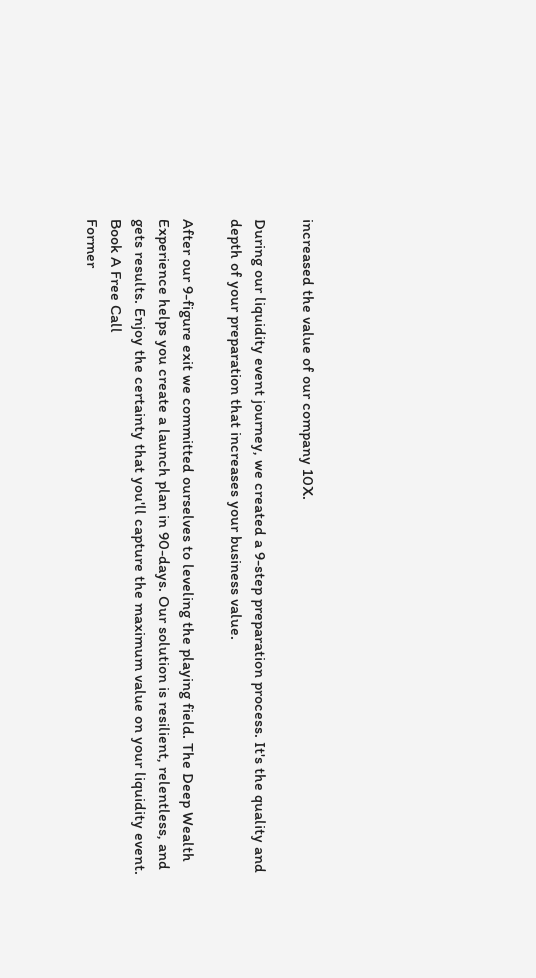increased the value of our company 10X.

During our liquidity event journey, we created a 9-step preparation process. It's the quality and depth of your preparation that increases your business value.

After our 9-figure exit we committed ourselves to leveling the playing field. The Deep Wealth Experience helps you create a launch plan in 90-days. Our solution is resilient, relentless, and gets results. Enjoy the certainty that you'll capture the maximum value on your liquidity event.
Book A Free Call
Former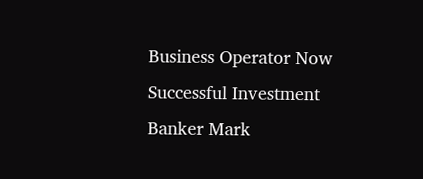Business Operator Now Successful Investment Banker Mark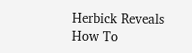Herbick Reveals How To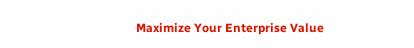Maximize Your Enterprise Value